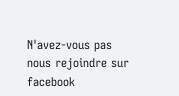N'avez-vous pas nous rejoindre sur facebook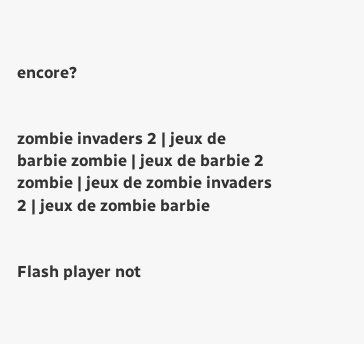encore?


zombie invaders 2 | jeux de barbie zombie | jeux de barbie 2 zombie | jeux de zombie invaders 2 | jeux de zombie barbie


Flash player not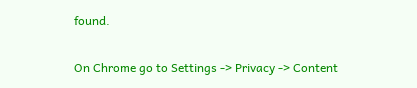found.

On Chrome go to Settings -> Privacy -> Content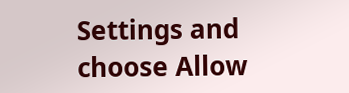Settings and choose Allow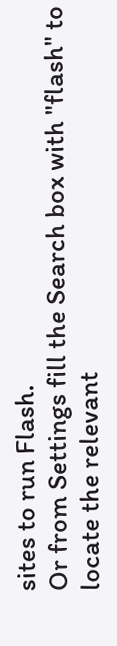sites to run Flash.
Or from Settings fill the Search box with "flash" to locate the relevant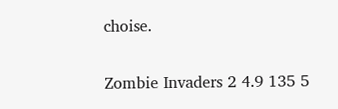choise.

Zombie Invaders 2 4.9 135 5